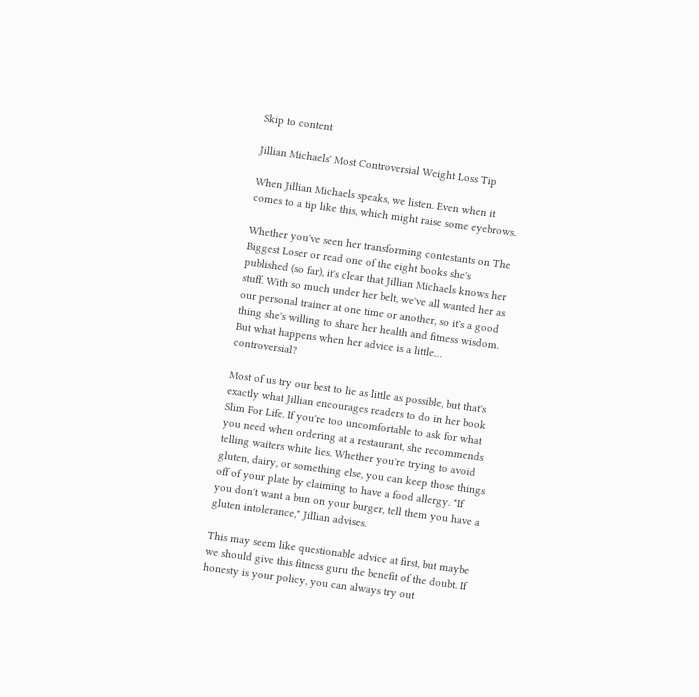Skip to content

Jillian Michaels' Most Controversial Weight Loss Tip

When Jillian Michaels speaks, we listen. Even when it comes to a tip like this, which might raise some eyebrows.

Whether you've seen her transforming contestants on The Biggest Loser or read one of the eight books she's published (so far), it's clear that Jillian Michaels knows her stuff. With so much under her belt, we've all wanted her as our personal trainer at one time or another, so it's a good thing she's willing to share her health and fitness wisdom. But what happens when her advice is a little… controversial?

Most of us try our best to lie as little as possible, but that's exactly what Jillian encourages readers to do in her book Slim For Life. If you're too uncomfortable to ask for what you need when ordering at a restaurant, she recommends telling waiters white lies. Whether you're trying to avoid gluten, dairy, or something else, you can keep those things off of your plate by claiming to have a food allergy. "If you don't want a bun on your burger, tell them you have a gluten intolerance," Jillian advises.

This may seem like questionable advice at first, but maybe we should give this fitness guru the benefit of the doubt. If honesty is your policy, you can always try out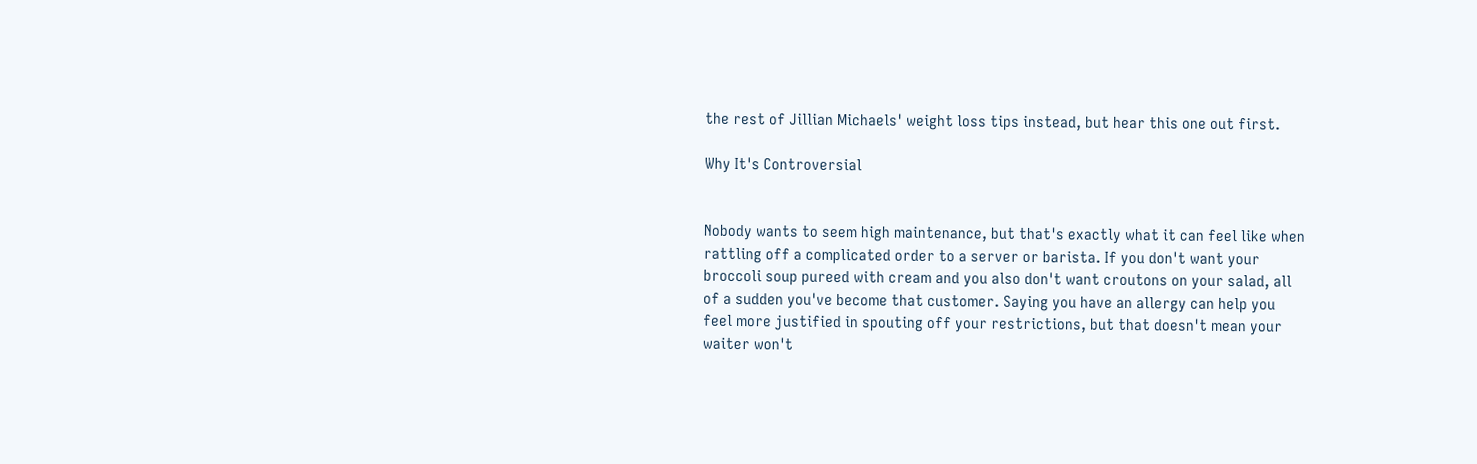the rest of Jillian Michaels' weight loss tips instead, but hear this one out first.

Why It's Controversial


Nobody wants to seem high maintenance, but that's exactly what it can feel like when rattling off a complicated order to a server or barista. If you don't want your broccoli soup pureed with cream and you also don't want croutons on your salad, all of a sudden you've become that customer. Saying you have an allergy can help you feel more justified in spouting off your restrictions, but that doesn't mean your waiter won't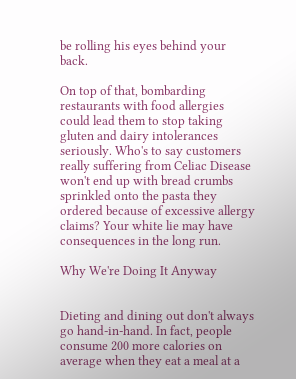be rolling his eyes behind your back.

On top of that, bombarding restaurants with food allergies could lead them to stop taking gluten and dairy intolerances seriously. Who's to say customers really suffering from Celiac Disease won't end up with bread crumbs sprinkled onto the pasta they ordered because of excessive allergy claims? Your white lie may have consequences in the long run.

Why We're Doing It Anyway


Dieting and dining out don't always go hand-in-hand. In fact, people consume 200 more calories on average when they eat a meal at a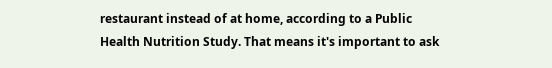restaurant instead of at home, according to a Public Health Nutrition Study. That means it's important to ask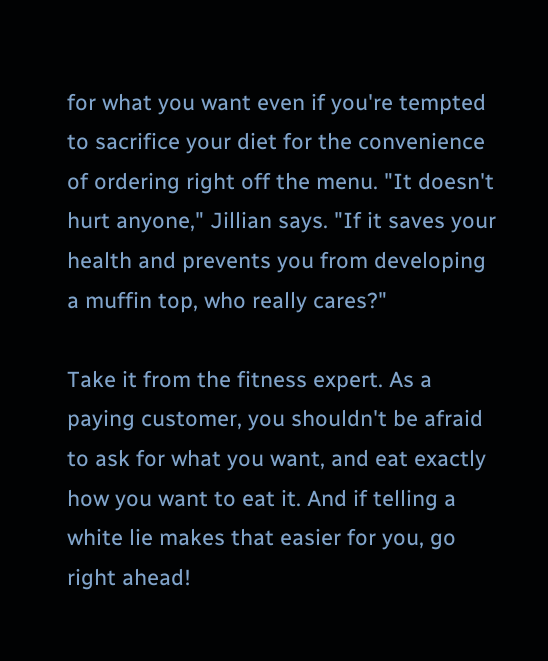for what you want even if you're tempted to sacrifice your diet for the convenience of ordering right off the menu. "It doesn't hurt anyone," Jillian says. "If it saves your health and prevents you from developing a muffin top, who really cares?"

Take it from the fitness expert. As a paying customer, you shouldn't be afraid to ask for what you want, and eat exactly how you want to eat it. And if telling a white lie makes that easier for you, go right ahead!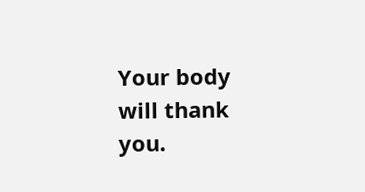Your body will thank you.